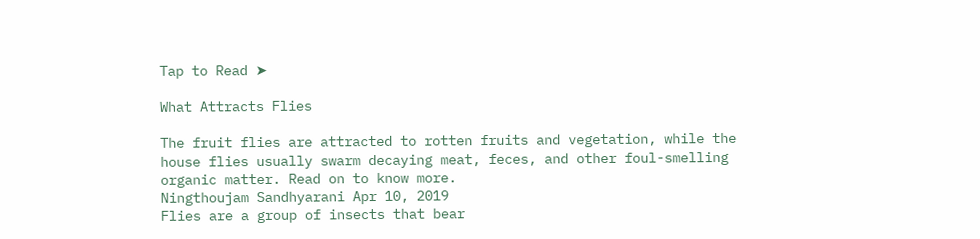Tap to Read ➤

What Attracts Flies

The fruit flies are attracted to rotten fruits and vegetation, while the house flies usually swarm decaying meat, feces, and other foul-smelling organic matter. Read on to know more.
Ningthoujam Sandhyarani Apr 10, 2019
Flies are a group of insects that bear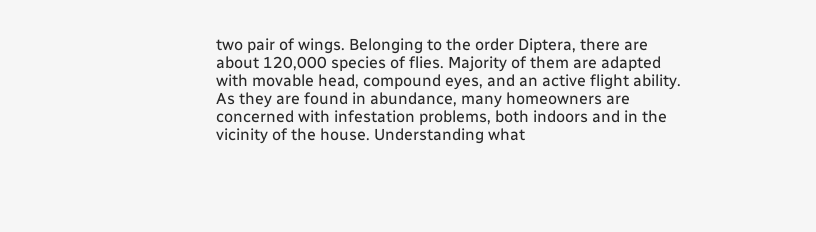two pair of wings. Belonging to the order Diptera, there are about 120,000 species of flies. Majority of them are adapted with movable head, compound eyes, and an active flight ability.
As they are found in abundance, many homeowners are concerned with infestation problems, both indoors and in the vicinity of the house. Understanding what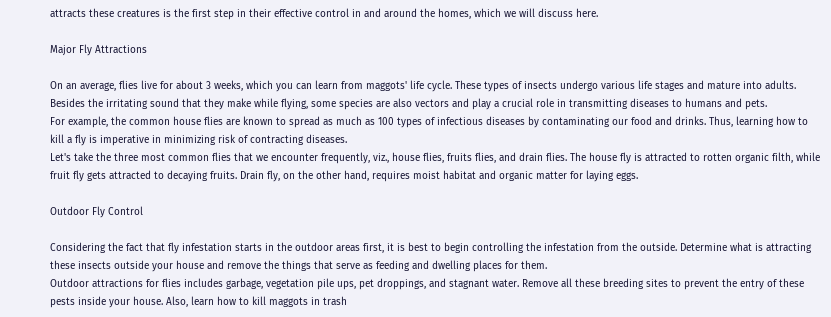attracts these creatures is the first step in their effective control in and around the homes, which we will discuss here.

Major Fly Attractions

On an average, flies live for about 3 weeks, which you can learn from maggots' life cycle. These types of insects undergo various life stages and mature into adults. Besides the irritating sound that they make while flying, some species are also vectors and play a crucial role in transmitting diseases to humans and pets.
For example, the common house flies are known to spread as much as 100 types of infectious diseases by contaminating our food and drinks. Thus, learning how to kill a fly is imperative in minimizing risk of contracting diseases.
Let's take the three most common flies that we encounter frequently, viz., house flies, fruits flies, and drain flies. The house fly is attracted to rotten organic filth, while fruit fly gets attracted to decaying fruits. Drain fly, on the other hand, requires moist habitat and organic matter for laying eggs.

Outdoor Fly Control

Considering the fact that fly infestation starts in the outdoor areas first, it is best to begin controlling the infestation from the outside. Determine what is attracting these insects outside your house and remove the things that serve as feeding and dwelling places for them.
Outdoor attractions for flies includes garbage, vegetation pile ups, pet droppings, and stagnant water. Remove all these breeding sites to prevent the entry of these pests inside your house. Also, learn how to kill maggots in trash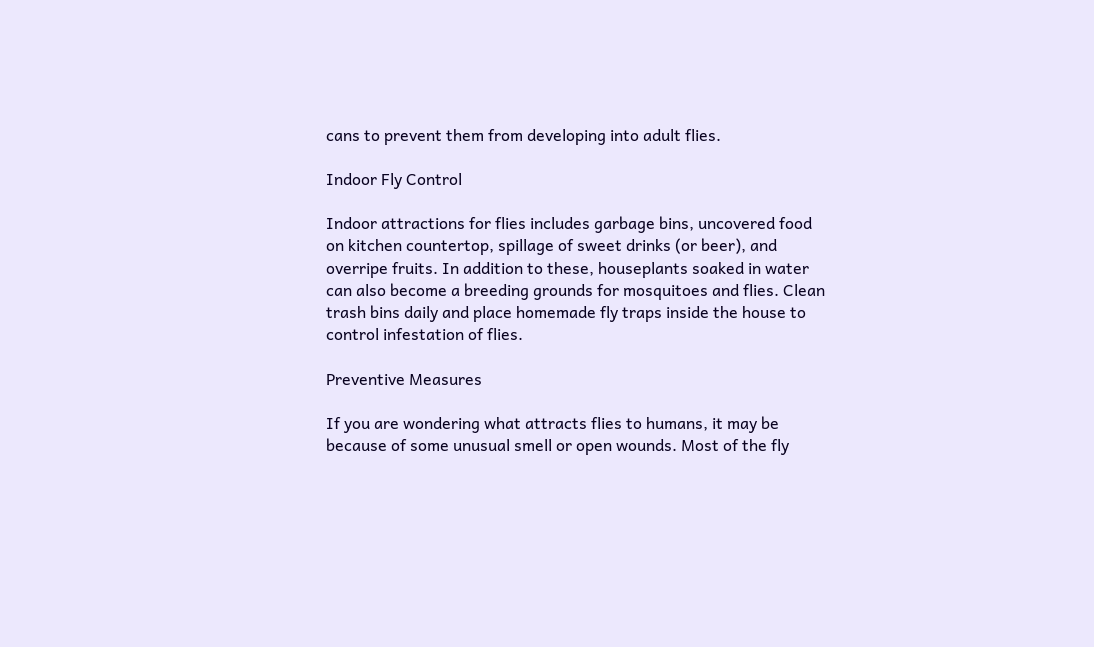cans to prevent them from developing into adult flies.

Indoor Fly Control

Indoor attractions for flies includes garbage bins, uncovered food on kitchen countertop, spillage of sweet drinks (or beer), and overripe fruits. In addition to these, houseplants soaked in water can also become a breeding grounds for mosquitoes and flies. Clean trash bins daily and place homemade fly traps inside the house to control infestation of flies.

Preventive Measures

If you are wondering what attracts flies to humans, it may be because of some unusual smell or open wounds. Most of the fly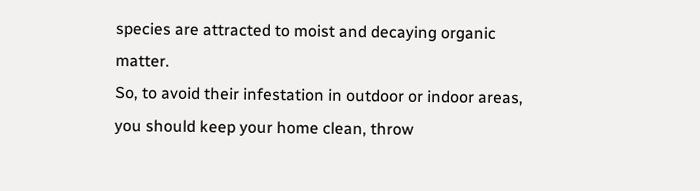species are attracted to moist and decaying organic matter.
So, to avoid their infestation in outdoor or indoor areas, you should keep your home clean, throw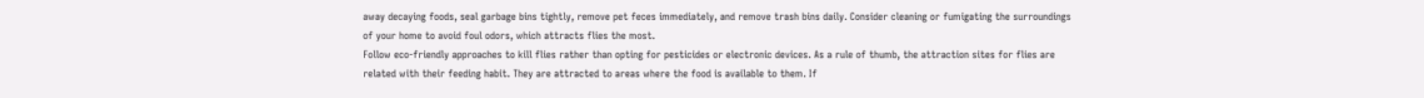away decaying foods, seal garbage bins tightly, remove pet feces immediately, and remove trash bins daily. Consider cleaning or fumigating the surroundings of your home to avoid foul odors, which attracts flies the most.
Follow eco-friendly approaches to kill flies rather than opting for pesticides or electronic devices. As a rule of thumb, the attraction sites for flies are related with their feeding habit. They are attracted to areas where the food is available to them. If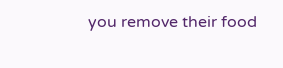you remove their food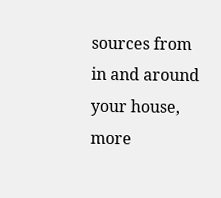sources from in and around your house, more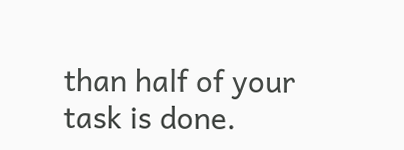than half of your task is done.